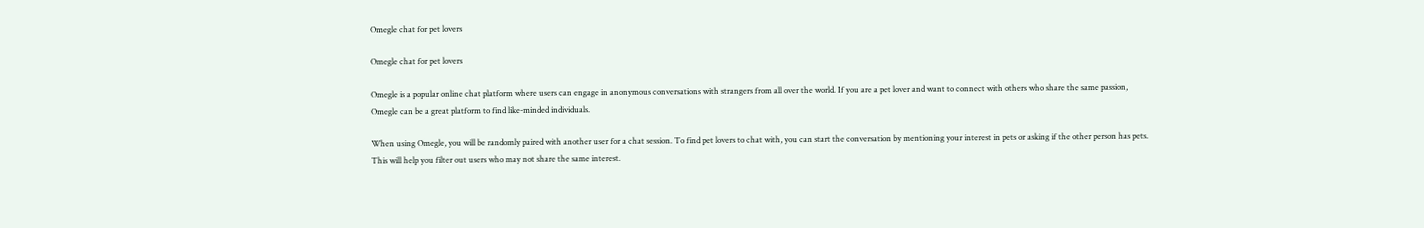Omegle chat for pet lovers

Omegle chat for pet lovers

Omegle is a popular online chat platform where users can engage in anonymous conversations with strangers from all over the world. If you are a pet lover and want to connect with others who share the same passion, Omegle can be a great platform to find like-minded individuals.

When using Omegle, you will be randomly paired with another user for a chat session. To find pet lovers to chat with, you can start the conversation by mentioning your interest in pets or asking if the other person has pets. This will help you filter out users who may not share the same interest.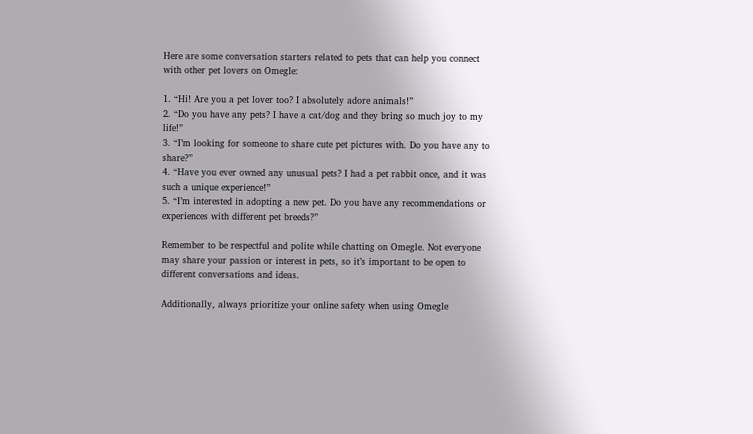Here are some conversation starters related to pets that can help you connect with other pet lovers on Omegle:

1. “Hi! Are you a pet lover too? I absolutely adore animals!”
2. “Do you have any pets? I have a cat/dog and they bring so much joy to my life!”
3. “I’m looking for someone to share cute pet pictures with. Do you have any to share?”
4. “Have you ever owned any unusual pets? I had a pet rabbit once, and it was such a unique experience!”
5. “I’m interested in adopting a new pet. Do you have any recommendations or experiences with different pet breeds?”

Remember to be respectful and polite while chatting on Omegle. Not everyone may share your passion or interest in pets, so it’s important to be open to different conversations and ideas.

Additionally, always prioritize your online safety when using Omegle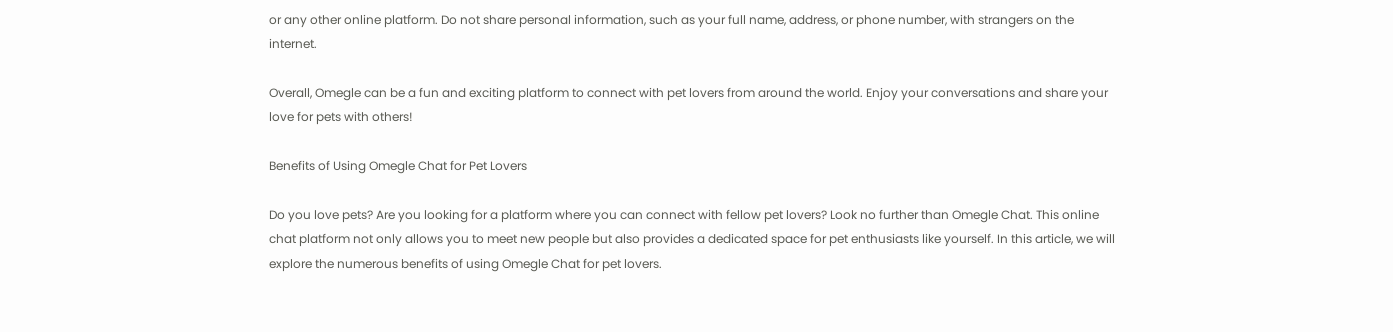or any other online platform. Do not share personal information, such as your full name, address, or phone number, with strangers on the internet.

Overall, Omegle can be a fun and exciting platform to connect with pet lovers from around the world. Enjoy your conversations and share your love for pets with others!

Benefits of Using Omegle Chat for Pet Lovers

Do you love pets? Are you looking for a platform where you can connect with fellow pet lovers? Look no further than Omegle Chat. This online chat platform not only allows you to meet new people but also provides a dedicated space for pet enthusiasts like yourself. In this article, we will explore the numerous benefits of using Omegle Chat for pet lovers.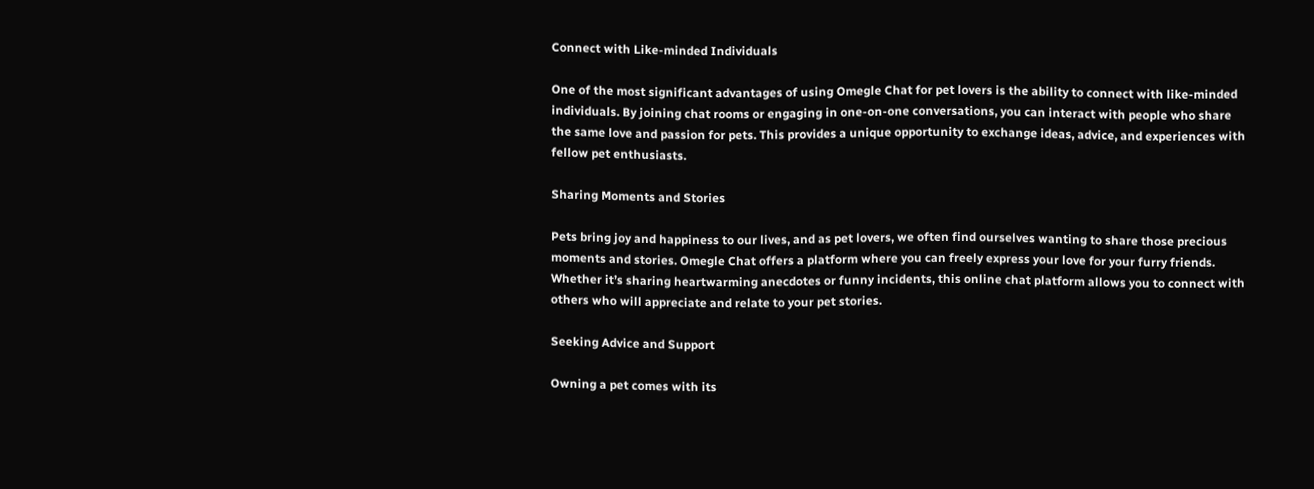Connect with Like-minded Individuals

One of the most significant advantages of using Omegle Chat for pet lovers is the ability to connect with like-minded individuals. By joining chat rooms or engaging in one-on-one conversations, you can interact with people who share the same love and passion for pets. This provides a unique opportunity to exchange ideas, advice, and experiences with fellow pet enthusiasts.

Sharing Moments and Stories

Pets bring joy and happiness to our lives, and as pet lovers, we often find ourselves wanting to share those precious moments and stories. Omegle Chat offers a platform where you can freely express your love for your furry friends. Whether it’s sharing heartwarming anecdotes or funny incidents, this online chat platform allows you to connect with others who will appreciate and relate to your pet stories.

Seeking Advice and Support

Owning a pet comes with its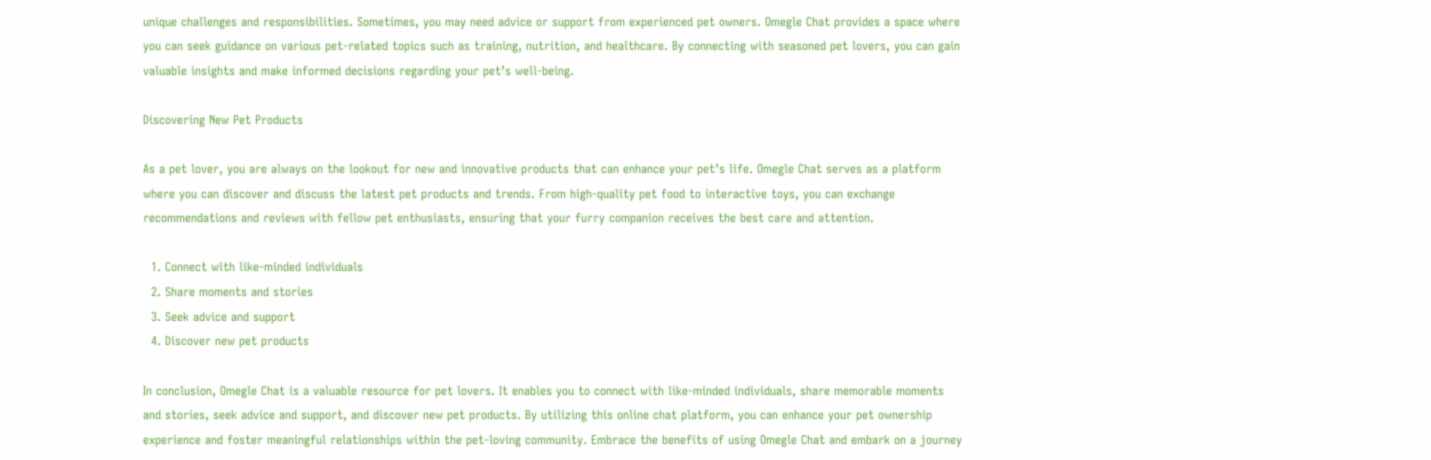unique challenges and responsibilities. Sometimes, you may need advice or support from experienced pet owners. Omegle Chat provides a space where you can seek guidance on various pet-related topics such as training, nutrition, and healthcare. By connecting with seasoned pet lovers, you can gain valuable insights and make informed decisions regarding your pet’s well-being.

Discovering New Pet Products

As a pet lover, you are always on the lookout for new and innovative products that can enhance your pet’s life. Omegle Chat serves as a platform where you can discover and discuss the latest pet products and trends. From high-quality pet food to interactive toys, you can exchange recommendations and reviews with fellow pet enthusiasts, ensuring that your furry companion receives the best care and attention.

  1. Connect with like-minded individuals
  2. Share moments and stories
  3. Seek advice and support
  4. Discover new pet products

In conclusion, Omegle Chat is a valuable resource for pet lovers. It enables you to connect with like-minded individuals, share memorable moments and stories, seek advice and support, and discover new pet products. By utilizing this online chat platform, you can enhance your pet ownership experience and foster meaningful relationships within the pet-loving community. Embrace the benefits of using Omegle Chat and embark on a journey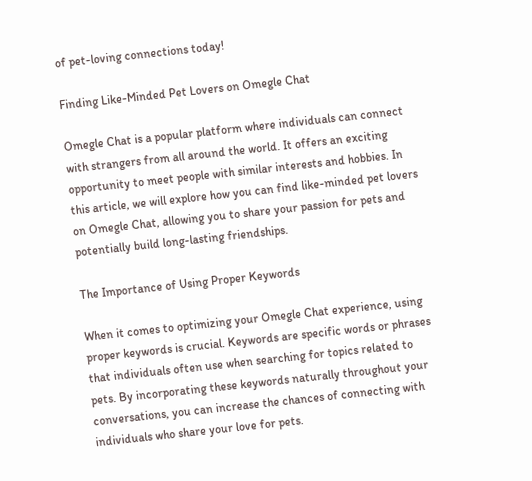of pet-loving connections today!

Finding Like-Minded Pet Lovers on Omegle Chat

Omegle Chat is a popular platform where individuals can connect with strangers from all around the world. It offers an exciting opportunity to meet people with similar interests and hobbies. In this article, we will explore how you can find like-minded pet lovers on Omegle Chat, allowing you to share your passion for pets and potentially build long-lasting friendships.

The Importance of Using Proper Keywords

When it comes to optimizing your Omegle Chat experience, using proper keywords is crucial. Keywords are specific words or phrases that individuals often use when searching for topics related to pets. By incorporating these keywords naturally throughout your conversations, you can increase the chances of connecting with individuals who share your love for pets.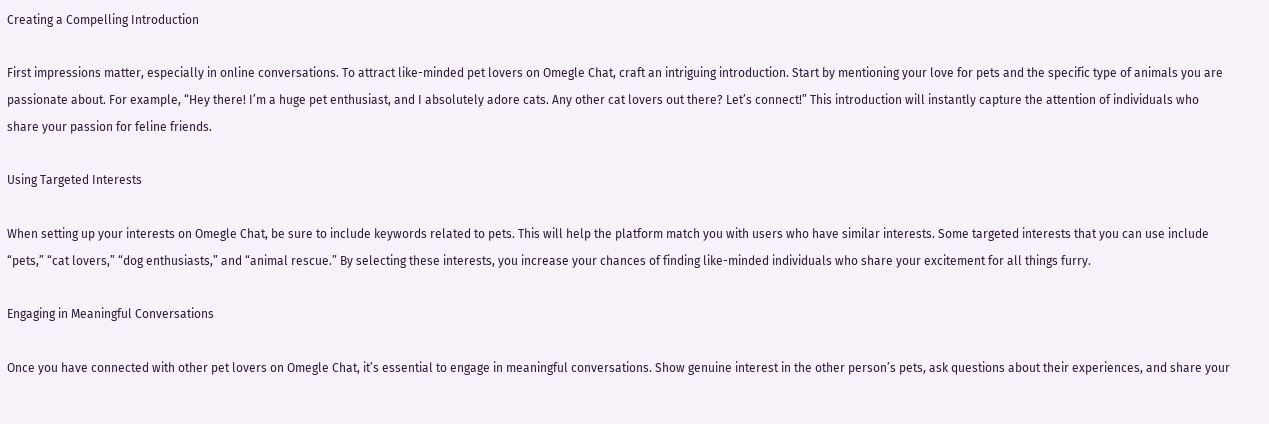Creating a Compelling Introduction

First impressions matter, especially in online conversations. To attract like-minded pet lovers on Omegle Chat, craft an intriguing introduction. Start by mentioning your love for pets and the specific type of animals you are passionate about. For example, “Hey there! I’m a huge pet enthusiast, and I absolutely adore cats. Any other cat lovers out there? Let’s connect!” This introduction will instantly capture the attention of individuals who share your passion for feline friends.

Using Targeted Interests

When setting up your interests on Omegle Chat, be sure to include keywords related to pets. This will help the platform match you with users who have similar interests. Some targeted interests that you can use include “pets,” “cat lovers,” “dog enthusiasts,” and “animal rescue.” By selecting these interests, you increase your chances of finding like-minded individuals who share your excitement for all things furry.

Engaging in Meaningful Conversations

Once you have connected with other pet lovers on Omegle Chat, it’s essential to engage in meaningful conversations. Show genuine interest in the other person’s pets, ask questions about their experiences, and share your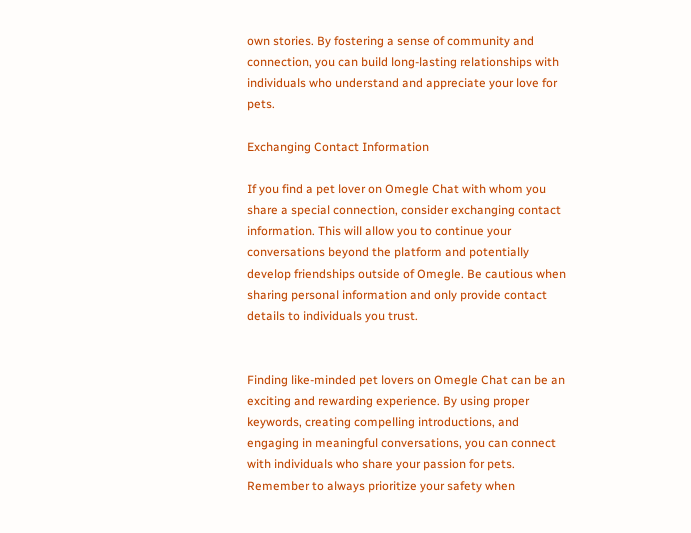own stories. By fostering a sense of community and connection, you can build long-lasting relationships with individuals who understand and appreciate your love for pets.

Exchanging Contact Information

If you find a pet lover on Omegle Chat with whom you share a special connection, consider exchanging contact information. This will allow you to continue your conversations beyond the platform and potentially develop friendships outside of Omegle. Be cautious when sharing personal information and only provide contact details to individuals you trust.


Finding like-minded pet lovers on Omegle Chat can be an exciting and rewarding experience. By using proper keywords, creating compelling introductions, and engaging in meaningful conversations, you can connect with individuals who share your passion for pets. Remember to always prioritize your safety when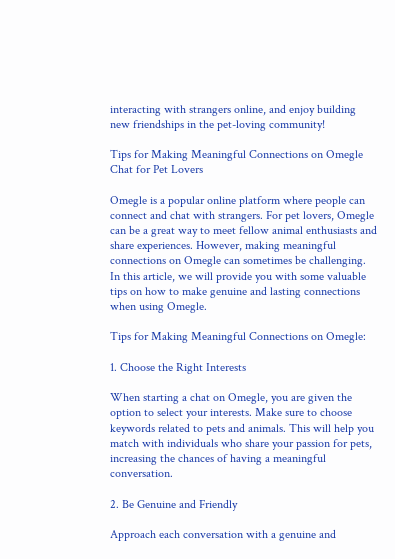interacting with strangers online, and enjoy building new friendships in the pet-loving community!

Tips for Making Meaningful Connections on Omegle Chat for Pet Lovers

Omegle is a popular online platform where people can connect and chat with strangers. For pet lovers, Omegle can be a great way to meet fellow animal enthusiasts and share experiences. However, making meaningful connections on Omegle can sometimes be challenging. In this article, we will provide you with some valuable tips on how to make genuine and lasting connections when using Omegle.

Tips for Making Meaningful Connections on Omegle:

1. Choose the Right Interests

When starting a chat on Omegle, you are given the option to select your interests. Make sure to choose keywords related to pets and animals. This will help you match with individuals who share your passion for pets, increasing the chances of having a meaningful conversation.

2. Be Genuine and Friendly

Approach each conversation with a genuine and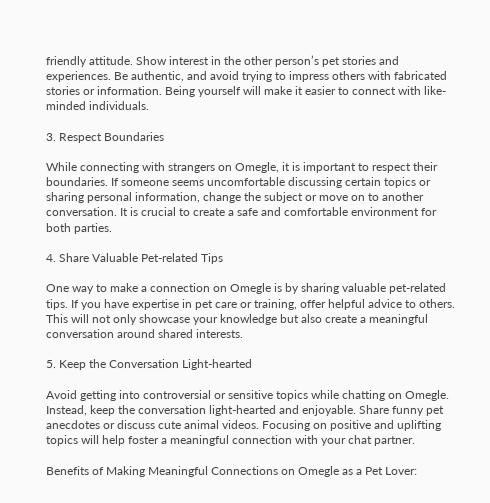friendly attitude. Show interest in the other person’s pet stories and experiences. Be authentic, and avoid trying to impress others with fabricated stories or information. Being yourself will make it easier to connect with like-minded individuals.

3. Respect Boundaries

While connecting with strangers on Omegle, it is important to respect their boundaries. If someone seems uncomfortable discussing certain topics or sharing personal information, change the subject or move on to another conversation. It is crucial to create a safe and comfortable environment for both parties.

4. Share Valuable Pet-related Tips

One way to make a connection on Omegle is by sharing valuable pet-related tips. If you have expertise in pet care or training, offer helpful advice to others. This will not only showcase your knowledge but also create a meaningful conversation around shared interests.

5. Keep the Conversation Light-hearted

Avoid getting into controversial or sensitive topics while chatting on Omegle. Instead, keep the conversation light-hearted and enjoyable. Share funny pet anecdotes or discuss cute animal videos. Focusing on positive and uplifting topics will help foster a meaningful connection with your chat partner.

Benefits of Making Meaningful Connections on Omegle as a Pet Lover: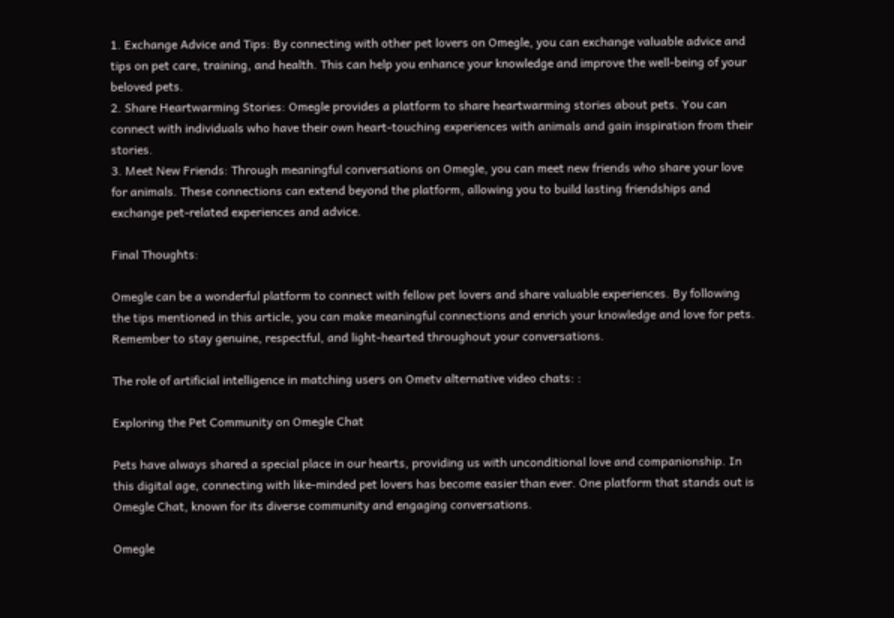1. Exchange Advice and Tips: By connecting with other pet lovers on Omegle, you can exchange valuable advice and tips on pet care, training, and health. This can help you enhance your knowledge and improve the well-being of your beloved pets.
2. Share Heartwarming Stories: Omegle provides a platform to share heartwarming stories about pets. You can connect with individuals who have their own heart-touching experiences with animals and gain inspiration from their stories.
3. Meet New Friends: Through meaningful conversations on Omegle, you can meet new friends who share your love for animals. These connections can extend beyond the platform, allowing you to build lasting friendships and exchange pet-related experiences and advice.

Final Thoughts:

Omegle can be a wonderful platform to connect with fellow pet lovers and share valuable experiences. By following the tips mentioned in this article, you can make meaningful connections and enrich your knowledge and love for pets. Remember to stay genuine, respectful, and light-hearted throughout your conversations.

The role of artificial intelligence in matching users on Ometv alternative video chats: :

Exploring the Pet Community on Omegle Chat

Pets have always shared a special place in our hearts, providing us with unconditional love and companionship. In this digital age, connecting with like-minded pet lovers has become easier than ever. One platform that stands out is Omegle Chat, known for its diverse community and engaging conversations.

Omegle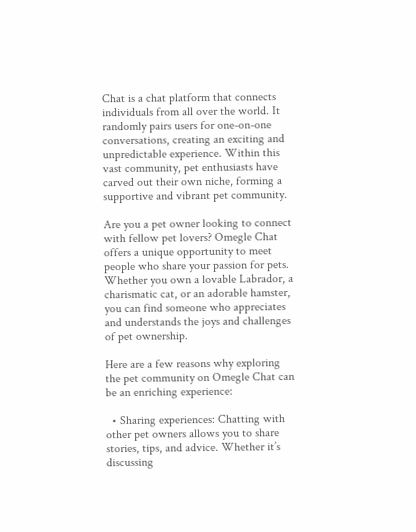Chat is a chat platform that connects individuals from all over the world. It randomly pairs users for one-on-one conversations, creating an exciting and unpredictable experience. Within this vast community, pet enthusiasts have carved out their own niche, forming a supportive and vibrant pet community.

Are you a pet owner looking to connect with fellow pet lovers? Omegle Chat offers a unique opportunity to meet people who share your passion for pets. Whether you own a lovable Labrador, a charismatic cat, or an adorable hamster, you can find someone who appreciates and understands the joys and challenges of pet ownership.

Here are a few reasons why exploring the pet community on Omegle Chat can be an enriching experience:

  • Sharing experiences: Chatting with other pet owners allows you to share stories, tips, and advice. Whether it’s discussing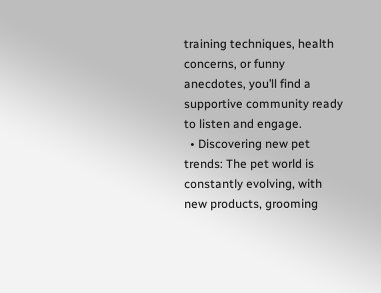training techniques, health concerns, or funny anecdotes, you’ll find a supportive community ready to listen and engage.
  • Discovering new pet trends: The pet world is constantly evolving, with new products, grooming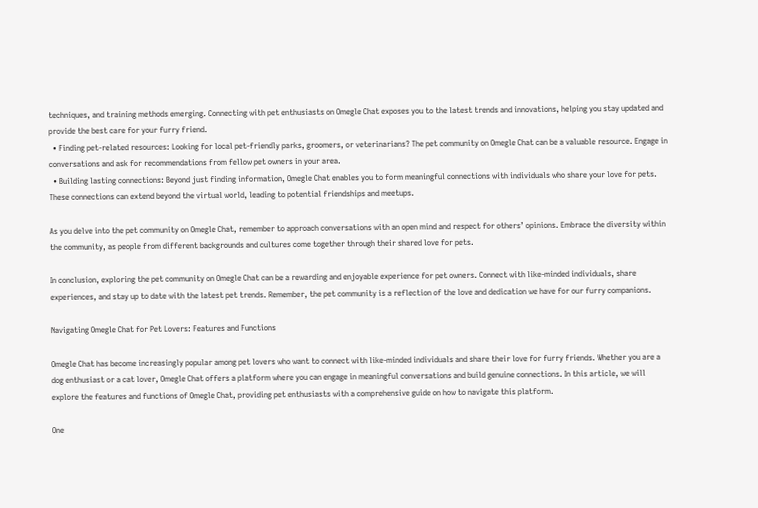techniques, and training methods emerging. Connecting with pet enthusiasts on Omegle Chat exposes you to the latest trends and innovations, helping you stay updated and provide the best care for your furry friend.
  • Finding pet-related resources: Looking for local pet-friendly parks, groomers, or veterinarians? The pet community on Omegle Chat can be a valuable resource. Engage in conversations and ask for recommendations from fellow pet owners in your area.
  • Building lasting connections: Beyond just finding information, Omegle Chat enables you to form meaningful connections with individuals who share your love for pets. These connections can extend beyond the virtual world, leading to potential friendships and meetups.

As you delve into the pet community on Omegle Chat, remember to approach conversations with an open mind and respect for others’ opinions. Embrace the diversity within the community, as people from different backgrounds and cultures come together through their shared love for pets.

In conclusion, exploring the pet community on Omegle Chat can be a rewarding and enjoyable experience for pet owners. Connect with like-minded individuals, share experiences, and stay up to date with the latest pet trends. Remember, the pet community is a reflection of the love and dedication we have for our furry companions.

Navigating Omegle Chat for Pet Lovers: Features and Functions

Omegle Chat has become increasingly popular among pet lovers who want to connect with like-minded individuals and share their love for furry friends. Whether you are a dog enthusiast or a cat lover, Omegle Chat offers a platform where you can engage in meaningful conversations and build genuine connections. In this article, we will explore the features and functions of Omegle Chat, providing pet enthusiasts with a comprehensive guide on how to navigate this platform.

One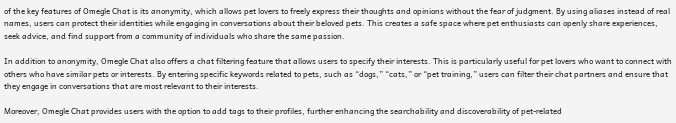of the key features of Omegle Chat is its anonymity, which allows pet lovers to freely express their thoughts and opinions without the fear of judgment. By using aliases instead of real names, users can protect their identities while engaging in conversations about their beloved pets. This creates a safe space where pet enthusiasts can openly share experiences, seek advice, and find support from a community of individuals who share the same passion.

In addition to anonymity, Omegle Chat also offers a chat filtering feature that allows users to specify their interests. This is particularly useful for pet lovers who want to connect with others who have similar pets or interests. By entering specific keywords related to pets, such as “dogs,” “cats,” or “pet training,” users can filter their chat partners and ensure that they engage in conversations that are most relevant to their interests.

Moreover, Omegle Chat provides users with the option to add tags to their profiles, further enhancing the searchability and discoverability of pet-related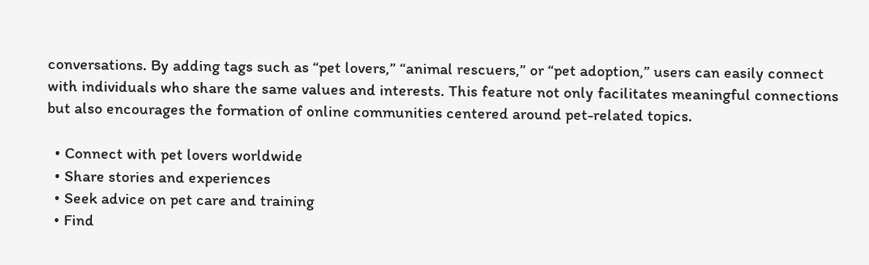conversations. By adding tags such as “pet lovers,” “animal rescuers,” or “pet adoption,” users can easily connect with individuals who share the same values and interests. This feature not only facilitates meaningful connections but also encourages the formation of online communities centered around pet-related topics.

  • Connect with pet lovers worldwide
  • Share stories and experiences
  • Seek advice on pet care and training
  • Find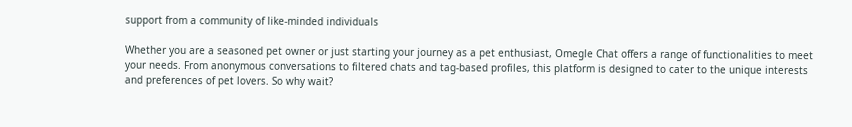support from a community of like-minded individuals

Whether you are a seasoned pet owner or just starting your journey as a pet enthusiast, Omegle Chat offers a range of functionalities to meet your needs. From anonymous conversations to filtered chats and tag-based profiles, this platform is designed to cater to the unique interests and preferences of pet lovers. So why wait?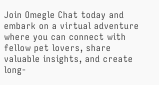Join Omegle Chat today and embark on a virtual adventure where you can connect with fellow pet lovers, share valuable insights, and create long-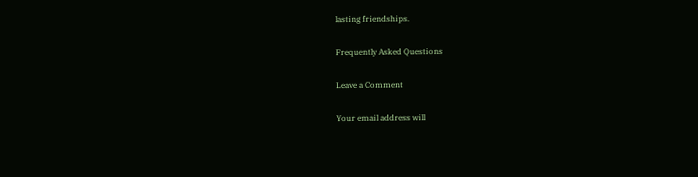lasting friendships.

Frequently Asked Questions

Leave a Comment

Your email address will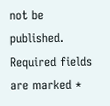not be published. Required fields are marked *